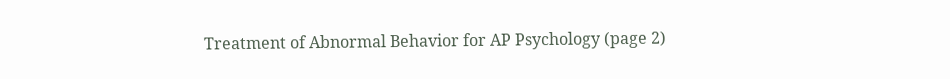Treatment of Abnormal Behavior for AP Psychology (page 2)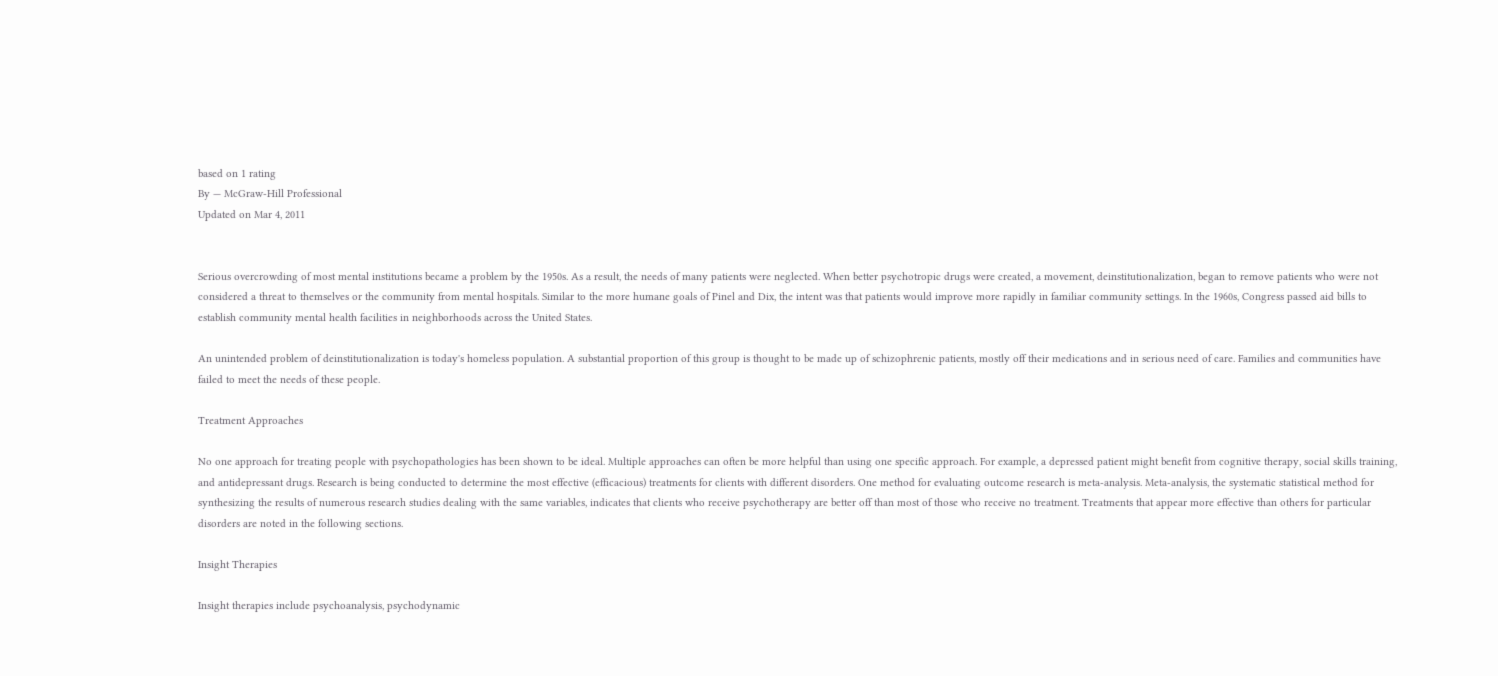based on 1 rating
By — McGraw-Hill Professional
Updated on Mar 4, 2011


Serious overcrowding of most mental institutions became a problem by the 1950s. As a result, the needs of many patients were neglected. When better psychotropic drugs were created, a movement, deinstitutionalization, began to remove patients who were not considered a threat to themselves or the community from mental hospitals. Similar to the more humane goals of Pinel and Dix, the intent was that patients would improve more rapidly in familiar community settings. In the 1960s, Congress passed aid bills to establish community mental health facilities in neighborhoods across the United States.

An unintended problem of deinstitutionalization is today's homeless population. A substantial proportion of this group is thought to be made up of schizophrenic patients, mostly off their medications and in serious need of care. Families and communities have failed to meet the needs of these people.

Treatment Approaches

No one approach for treating people with psychopathologies has been shown to be ideal. Multiple approaches can often be more helpful than using one specific approach. For example, a depressed patient might benefit from cognitive therapy, social skills training, and antidepressant drugs. Research is being conducted to determine the most effective (efficacious) treatments for clients with different disorders. One method for evaluating outcome research is meta-analysis. Meta-analysis, the systematic statistical method for synthesizing the results of numerous research studies dealing with the same variables, indicates that clients who receive psychotherapy are better off than most of those who receive no treatment. Treatments that appear more effective than others for particular disorders are noted in the following sections.

Insight Therapies

Insight therapies include psychoanalysis, psychodynamic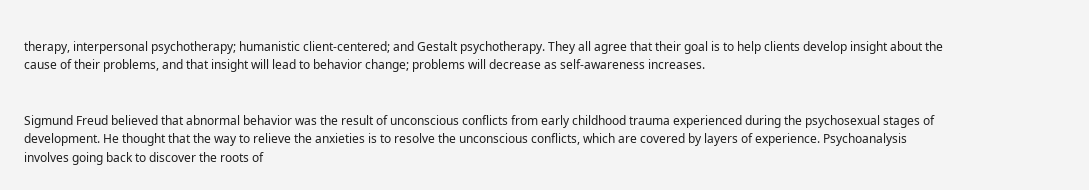therapy, interpersonal psychotherapy; humanistic client-centered; and Gestalt psychotherapy. They all agree that their goal is to help clients develop insight about the cause of their problems, and that insight will lead to behavior change; problems will decrease as self-awareness increases.


Sigmund Freud believed that abnormal behavior was the result of unconscious conflicts from early childhood trauma experienced during the psychosexual stages of development. He thought that the way to relieve the anxieties is to resolve the unconscious conflicts, which are covered by layers of experience. Psychoanalysis involves going back to discover the roots of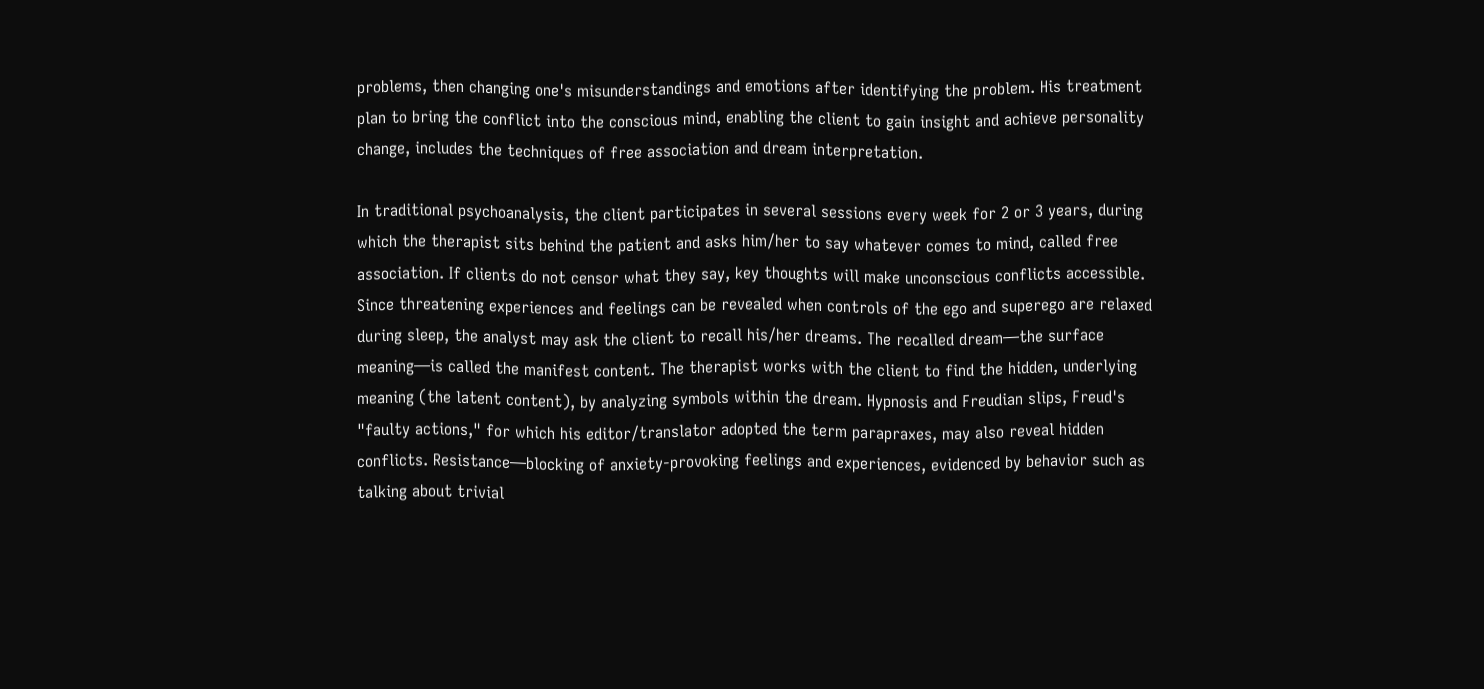problems, then changing one's misunderstandings and emotions after identifying the problem. His treatment plan to bring the conflict into the conscious mind, enabling the client to gain insight and achieve personality change, includes the techniques of free association and dream interpretation.

In traditional psychoanalysis, the client participates in several sessions every week for 2 or 3 years, during which the therapist sits behind the patient and asks him/her to say whatever comes to mind, called free association. If clients do not censor what they say, key thoughts will make unconscious conflicts accessible. Since threatening experiences and feelings can be revealed when controls of the ego and superego are relaxed during sleep, the analyst may ask the client to recall his/her dreams. The recalled dream—the surface meaning—is called the manifest content. The therapist works with the client to find the hidden, underlying meaning (the latent content), by analyzing symbols within the dream. Hypnosis and Freudian slips, Freud's "faulty actions," for which his editor/translator adopted the term parapraxes, may also reveal hidden conflicts. Resistance—blocking of anxiety-provoking feelings and experiences, evidenced by behavior such as talking about trivial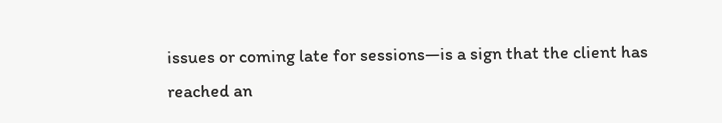issues or coming late for sessions—is a sign that the client has reached an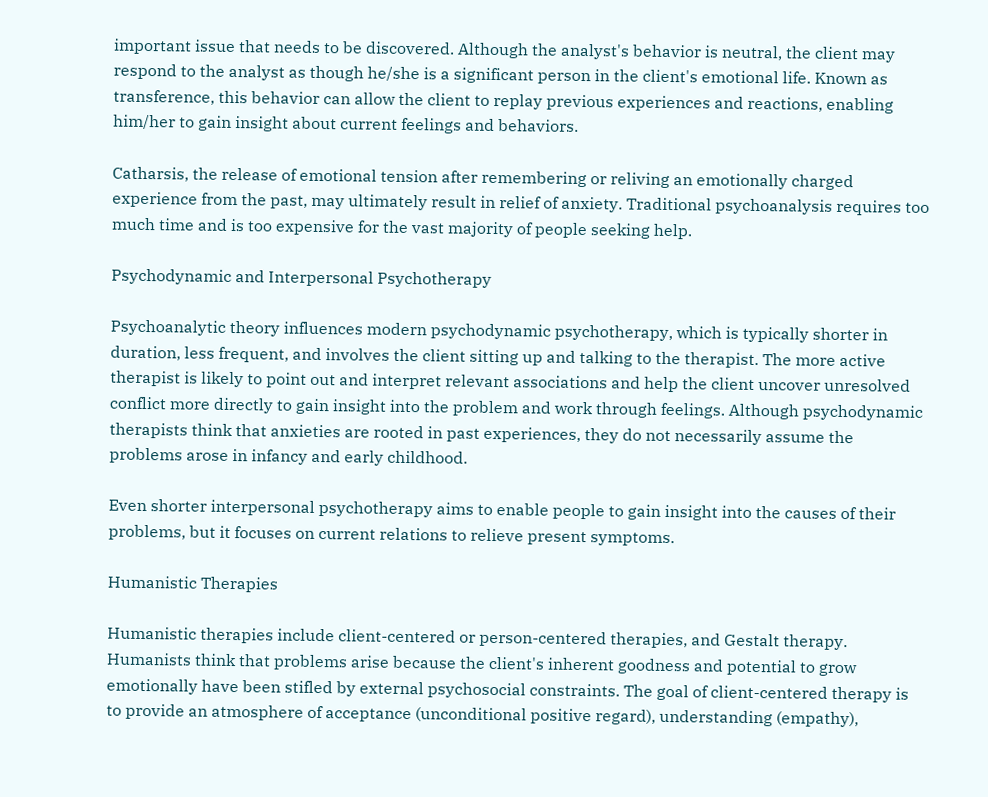important issue that needs to be discovered. Although the analyst's behavior is neutral, the client may respond to the analyst as though he/she is a significant person in the client's emotional life. Known as transference, this behavior can allow the client to replay previous experiences and reactions, enabling him/her to gain insight about current feelings and behaviors.

Catharsis, the release of emotional tension after remembering or reliving an emotionally charged experience from the past, may ultimately result in relief of anxiety. Traditional psychoanalysis requires too much time and is too expensive for the vast majority of people seeking help.

Psychodynamic and Interpersonal Psychotherapy

Psychoanalytic theory influences modern psychodynamic psychotherapy, which is typically shorter in duration, less frequent, and involves the client sitting up and talking to the therapist. The more active therapist is likely to point out and interpret relevant associations and help the client uncover unresolved conflict more directly to gain insight into the problem and work through feelings. Although psychodynamic therapists think that anxieties are rooted in past experiences, they do not necessarily assume the problems arose in infancy and early childhood.

Even shorter interpersonal psychotherapy aims to enable people to gain insight into the causes of their problems, but it focuses on current relations to relieve present symptoms.

Humanistic Therapies

Humanistic therapies include client-centered or person-centered therapies, and Gestalt therapy. Humanists think that problems arise because the client's inherent goodness and potential to grow emotionally have been stifled by external psychosocial constraints. The goal of client-centered therapy is to provide an atmosphere of acceptance (unconditional positive regard), understanding (empathy),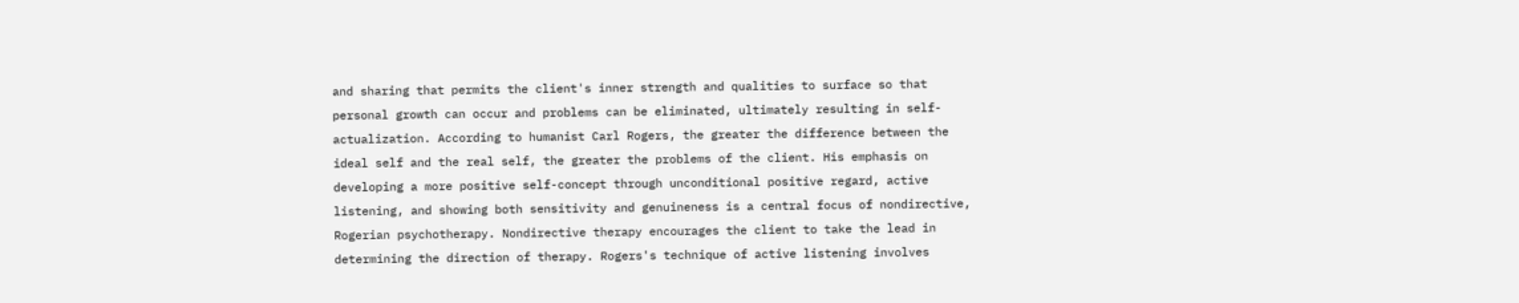and sharing that permits the client's inner strength and qualities to surface so that personal growth can occur and problems can be eliminated, ultimately resulting in self-actualization. According to humanist Carl Rogers, the greater the difference between the ideal self and the real self, the greater the problems of the client. His emphasis on developing a more positive self-concept through unconditional positive regard, active listening, and showing both sensitivity and genuineness is a central focus of nondirective, Rogerian psychotherapy. Nondirective therapy encourages the client to take the lead in determining the direction of therapy. Rogers's technique of active listening involves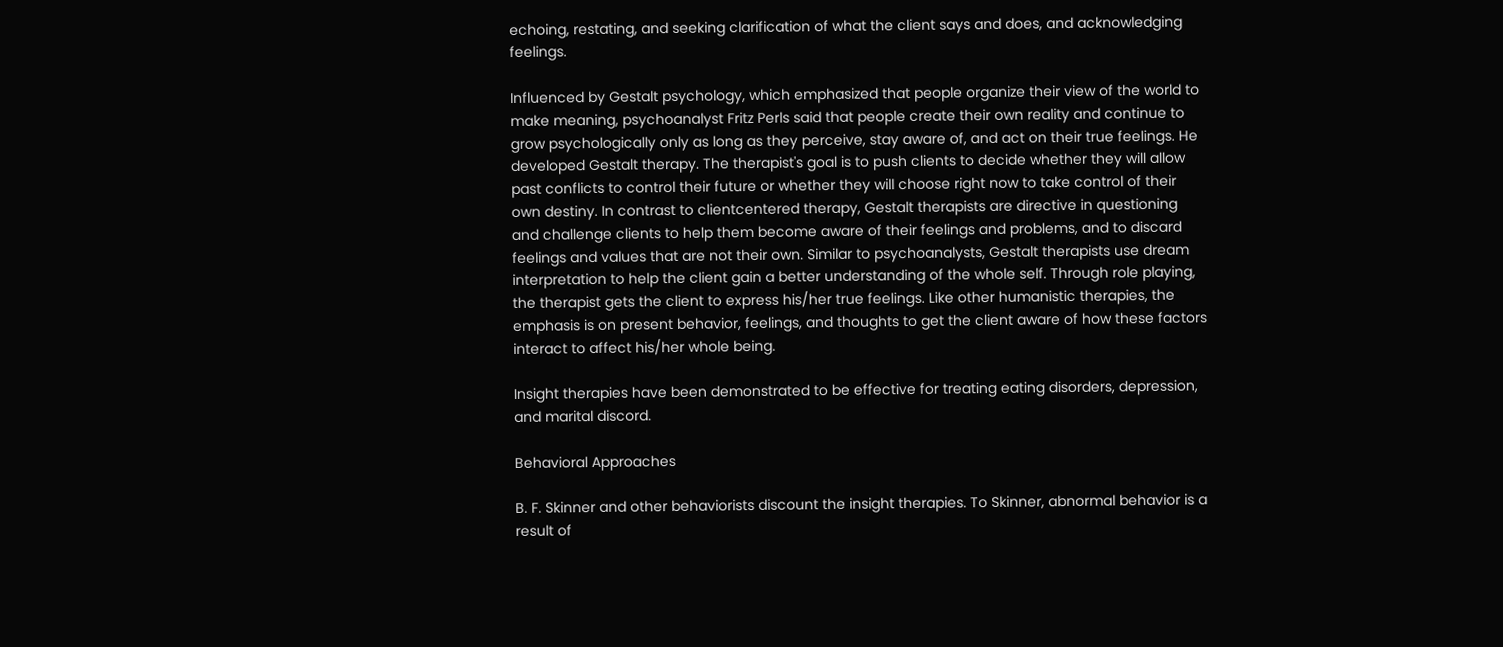echoing, restating, and seeking clarification of what the client says and does, and acknowledging feelings.

Influenced by Gestalt psychology, which emphasized that people organize their view of the world to make meaning, psychoanalyst Fritz Perls said that people create their own reality and continue to grow psychologically only as long as they perceive, stay aware of, and act on their true feelings. He developed Gestalt therapy. The therapist's goal is to push clients to decide whether they will allow past conflicts to control their future or whether they will choose right now to take control of their own destiny. In contrast to clientcentered therapy, Gestalt therapists are directive in questioning and challenge clients to help them become aware of their feelings and problems, and to discard feelings and values that are not their own. Similar to psychoanalysts, Gestalt therapists use dream interpretation to help the client gain a better understanding of the whole self. Through role playing, the therapist gets the client to express his/her true feelings. Like other humanistic therapies, the emphasis is on present behavior, feelings, and thoughts to get the client aware of how these factors interact to affect his/her whole being.

Insight therapies have been demonstrated to be effective for treating eating disorders, depression, and marital discord.

Behavioral Approaches

B. F. Skinner and other behaviorists discount the insight therapies. To Skinner, abnormal behavior is a result of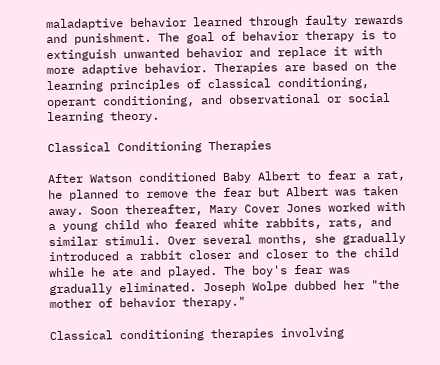maladaptive behavior learned through faulty rewards and punishment. The goal of behavior therapy is to extinguish unwanted behavior and replace it with more adaptive behavior. Therapies are based on the learning principles of classical conditioning, operant conditioning, and observational or social learning theory.

Classical Conditioning Therapies

After Watson conditioned Baby Albert to fear a rat, he planned to remove the fear but Albert was taken away. Soon thereafter, Mary Cover Jones worked with a young child who feared white rabbits, rats, and similar stimuli. Over several months, she gradually introduced a rabbit closer and closer to the child while he ate and played. The boy's fear was gradually eliminated. Joseph Wolpe dubbed her "the mother of behavior therapy."

Classical conditioning therapies involving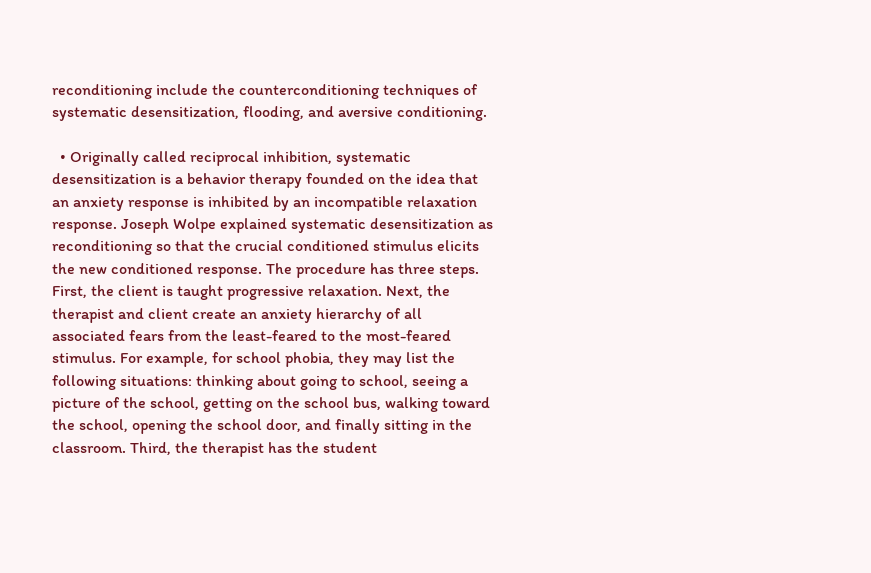reconditioning include the counterconditioning techniques of systematic desensitization, flooding, and aversive conditioning.

  • Originally called reciprocal inhibition, systematic desensitization is a behavior therapy founded on the idea that an anxiety response is inhibited by an incompatible relaxation response. Joseph Wolpe explained systematic desensitization as reconditioning so that the crucial conditioned stimulus elicits the new conditioned response. The procedure has three steps. First, the client is taught progressive relaxation. Next, the therapist and client create an anxiety hierarchy of all associated fears from the least-feared to the most-feared stimulus. For example, for school phobia, they may list the following situations: thinking about going to school, seeing a picture of the school, getting on the school bus, walking toward the school, opening the school door, and finally sitting in the classroom. Third, the therapist has the student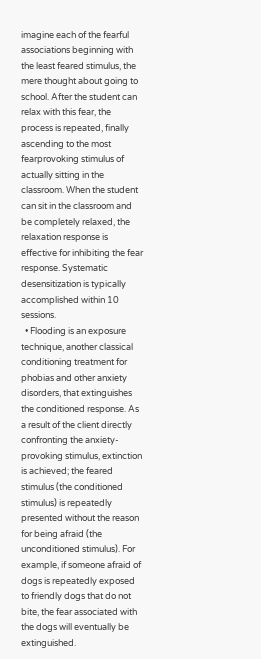imagine each of the fearful associations beginning with the least feared stimulus, the mere thought about going to school. After the student can relax with this fear, the process is repeated, finally ascending to the most fearprovoking stimulus of actually sitting in the classroom. When the student can sit in the classroom and be completely relaxed, the relaxation response is effective for inhibiting the fear response. Systematic desensitization is typically accomplished within 10 sessions.
  • Flooding is an exposure technique, another classical conditioning treatment for phobias and other anxiety disorders, that extinguishes the conditioned response. As a result of the client directly confronting the anxiety-provoking stimulus, extinction is achieved; the feared stimulus (the conditioned stimulus) is repeatedly presented without the reason for being afraid (the unconditioned stimulus). For example, if someone afraid of dogs is repeatedly exposed to friendly dogs that do not bite, the fear associated with the dogs will eventually be extinguished.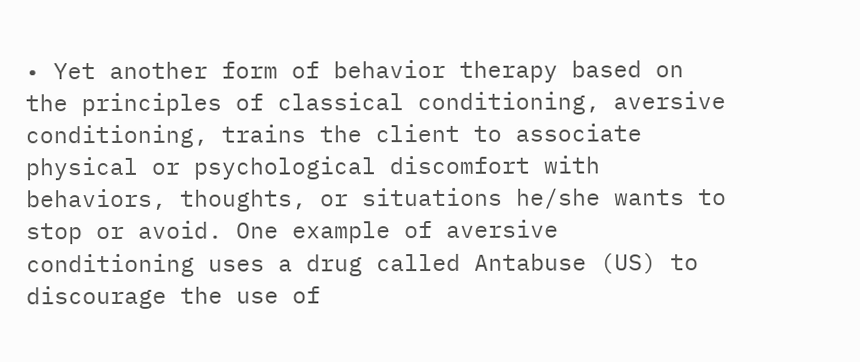• Yet another form of behavior therapy based on the principles of classical conditioning, aversive conditioning, trains the client to associate physical or psychological discomfort with behaviors, thoughts, or situations he/she wants to stop or avoid. One example of aversive conditioning uses a drug called Antabuse (US) to discourage the use of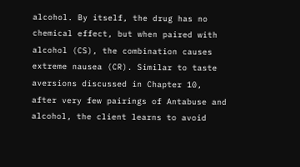alcohol. By itself, the drug has no chemical effect, but when paired with alcohol (CS), the combination causes extreme nausea (CR). Similar to taste aversions discussed in Chapter 10, after very few pairings of Antabuse and alcohol, the client learns to avoid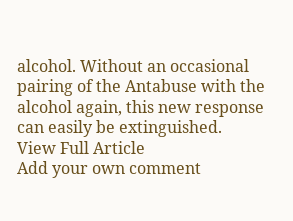alcohol. Without an occasional pairing of the Antabuse with the alcohol again, this new response can easily be extinguished.
View Full Article
Add your own comment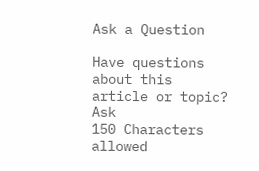Ask a Question

Have questions about this article or topic? Ask
150 Characters allowed